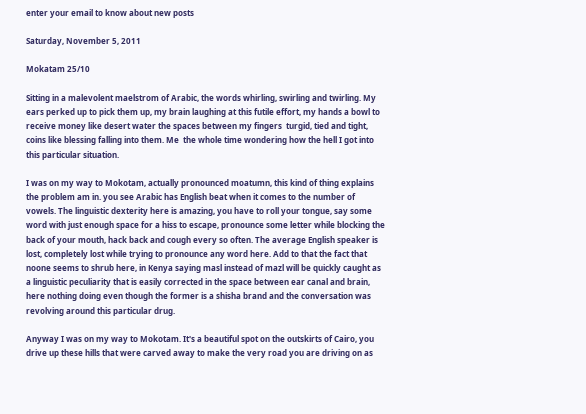enter your email to know about new posts

Saturday, November 5, 2011

Mokatam 25/10

Sitting in a malevolent maelstrom of Arabic, the words whirling, swirling and twirling. My ears perked up to pick them up, my brain laughing at this futile effort, my hands a bowl to receive money like desert water the spaces between my fingers  turgid, tied and tight, coins like blessing falling into them. Me  the whole time wondering how the hell I got into this particular situation.

I was on my way to Mokotam, actually pronounced moatumn, this kind of thing explains the problem am in. you see Arabic has English beat when it comes to the number of vowels. The linguistic dexterity here is amazing, you have to roll your tongue, say some word with just enough space for a hiss to escape, pronounce some letter while blocking the back of your mouth, hack back and cough every so often. The average English speaker is lost, completely lost while trying to pronounce any word here. Add to that the fact that noone seems to shrub here, in Kenya saying masl instead of mazl will be quickly caught as a linguistic peculiarity that is easily corrected in the space between ear canal and brain, here nothing doing even though the former is a shisha brand and the conversation was revolving around this particular drug.

Anyway I was on my way to Mokotam. It's a beautiful spot on the outskirts of Cairo, you drive up these hills that were carved away to make the very road you are driving on as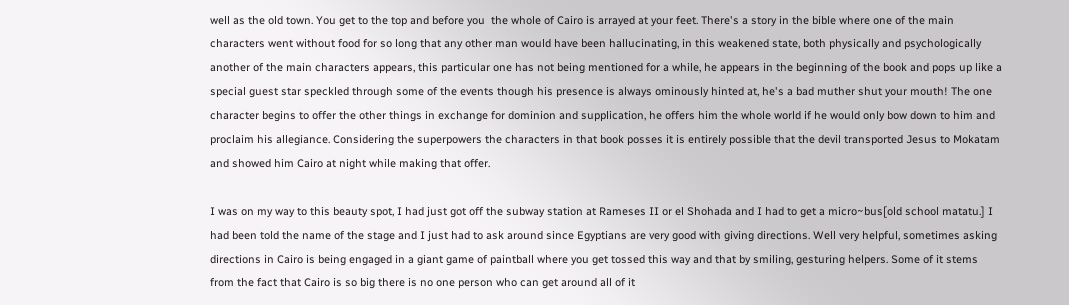well as the old town. You get to the top and before you  the whole of Cairo is arrayed at your feet. There's a story in the bible where one of the main characters went without food for so long that any other man would have been hallucinating, in this weakened state, both physically and psychologically another of the main characters appears, this particular one has not being mentioned for a while, he appears in the beginning of the book and pops up like a special guest star speckled through some of the events though his presence is always ominously hinted at, he's a bad muther shut your mouth! The one character begins to offer the other things in exchange for dominion and supplication, he offers him the whole world if he would only bow down to him and proclaim his allegiance. Considering the superpowers the characters in that book posses it is entirely possible that the devil transported Jesus to Mokatam and showed him Cairo at night while making that offer.

I was on my way to this beauty spot, I had just got off the subway station at Rameses II or el Shohada and I had to get a micro~bus[old school matatu.] I had been told the name of the stage and I just had to ask around since Egyptians are very good with giving directions. Well very helpful, sometimes asking directions in Cairo is being engaged in a giant game of paintball where you get tossed this way and that by smiling, gesturing helpers. Some of it stems from the fact that Cairo is so big there is no one person who can get around all of it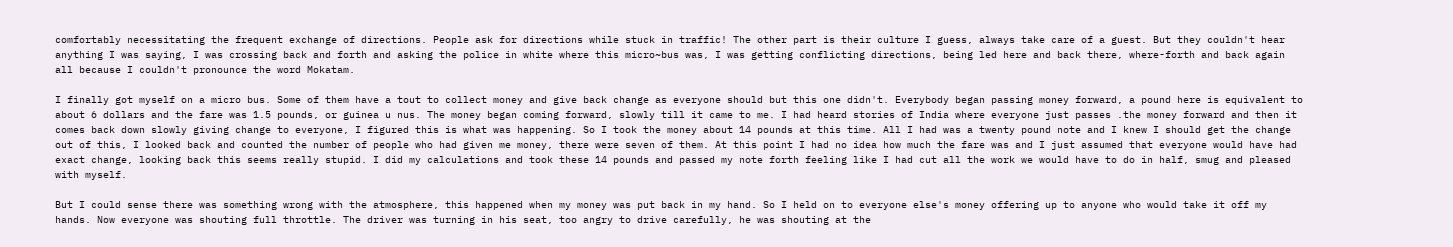comfortably necessitating the frequent exchange of directions. People ask for directions while stuck in traffic! The other part is their culture I guess, always take care of a guest. But they couldn't hear anything I was saying, I was crossing back and forth and asking the police in white where this micro~bus was, I was getting conflicting directions, being led here and back there, where-forth and back again all because I couldn't pronounce the word Mokatam.

I finally got myself on a micro bus. Some of them have a tout to collect money and give back change as everyone should but this one didn't. Everybody began passing money forward, a pound here is equivalent to about 6 dollars and the fare was 1.5 pounds, or guinea u nus. The money began coming forward, slowly till it came to me. I had heard stories of India where everyone just passes .the money forward and then it comes back down slowly giving change to everyone, I figured this is what was happening. So I took the money about 14 pounds at this time. All I had was a twenty pound note and I knew I should get the change out of this, I looked back and counted the number of people who had given me money, there were seven of them. At this point I had no idea how much the fare was and I just assumed that everyone would have had exact change, looking back this seems really stupid. I did my calculations and took these 14 pounds and passed my note forth feeling like I had cut all the work we would have to do in half, smug and pleased with myself.

But I could sense there was something wrong with the atmosphere, this happened when my money was put back in my hand. So I held on to everyone else's money offering up to anyone who would take it off my hands. Now everyone was shouting full throttle. The driver was turning in his seat, too angry to drive carefully, he was shouting at the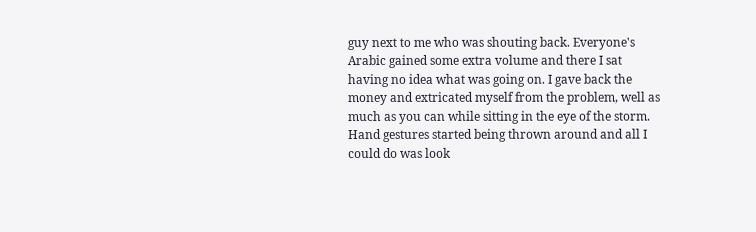guy next to me who was shouting back. Everyone's Arabic gained some extra volume and there I sat having no idea what was going on. I gave back the money and extricated myself from the problem, well as much as you can while sitting in the eye of the storm. Hand gestures started being thrown around and all I could do was look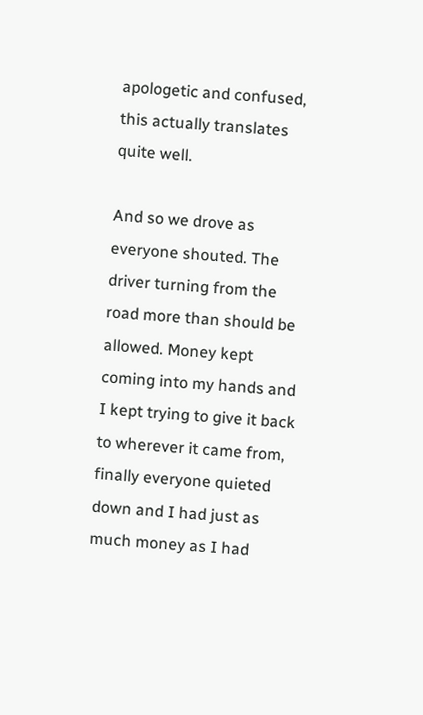apologetic and confused, this actually translates quite well.

And so we drove as everyone shouted. The driver turning from the road more than should be allowed. Money kept coming into my hands and I kept trying to give it back to wherever it came from, finally everyone quieted down and I had just as much money as I had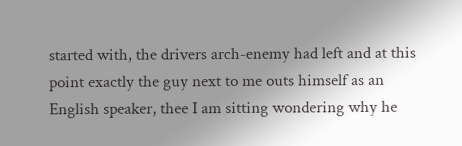started with, the drivers arch-enemy had left and at this point exactly the guy next to me outs himself as an English speaker, thee I am sitting wondering why he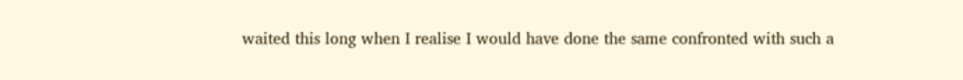waited this long when I realise I would have done the same confronted with such a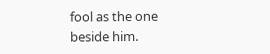fool as the one beside him.